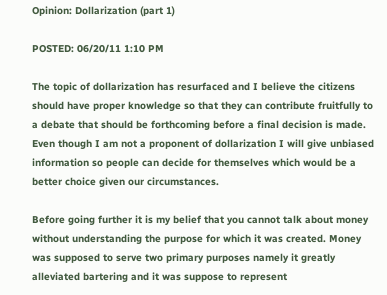Opinion: Dollarization (part 1)

POSTED: 06/20/11 1:10 PM

The topic of dollarization has resurfaced and I believe the citizens should have proper knowledge so that they can contribute fruitfully to a debate that should be forthcoming before a final decision is made. Even though I am not a proponent of dollarization I will give unbiased information so people can decide for themselves which would be a better choice given our circumstances.

Before going further it is my belief that you cannot talk about money without understanding the purpose for which it was created. Money was supposed to serve two primary purposes namely it greatly alleviated bartering and it was suppose to represent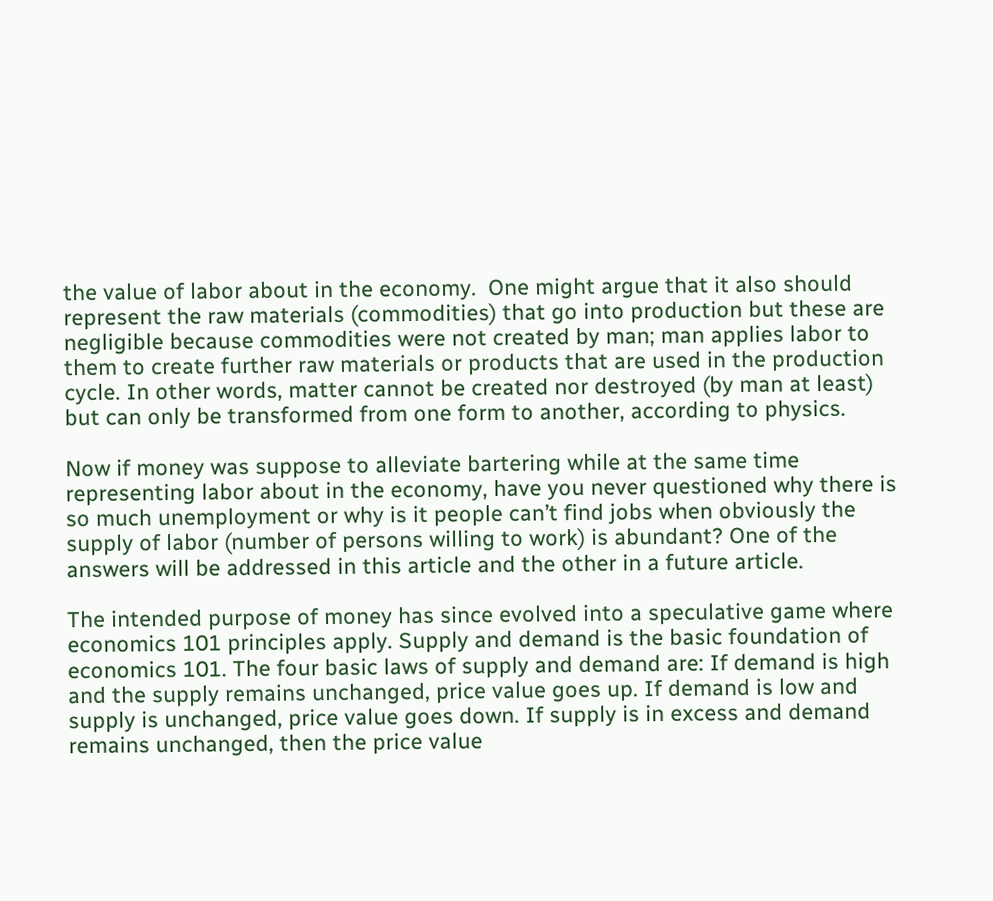the value of labor about in the economy.  One might argue that it also should represent the raw materials (commodities) that go into production but these are negligible because commodities were not created by man; man applies labor to them to create further raw materials or products that are used in the production cycle. In other words, matter cannot be created nor destroyed (by man at least) but can only be transformed from one form to another, according to physics.

Now if money was suppose to alleviate bartering while at the same time representing labor about in the economy, have you never questioned why there is so much unemployment or why is it people can’t find jobs when obviously the supply of labor (number of persons willing to work) is abundant? One of the answers will be addressed in this article and the other in a future article.

The intended purpose of money has since evolved into a speculative game where economics 101 principles apply. Supply and demand is the basic foundation of economics 101. The four basic laws of supply and demand are: If demand is high and the supply remains unchanged, price value goes up. If demand is low and supply is unchanged, price value goes down. If supply is in excess and demand remains unchanged, then the price value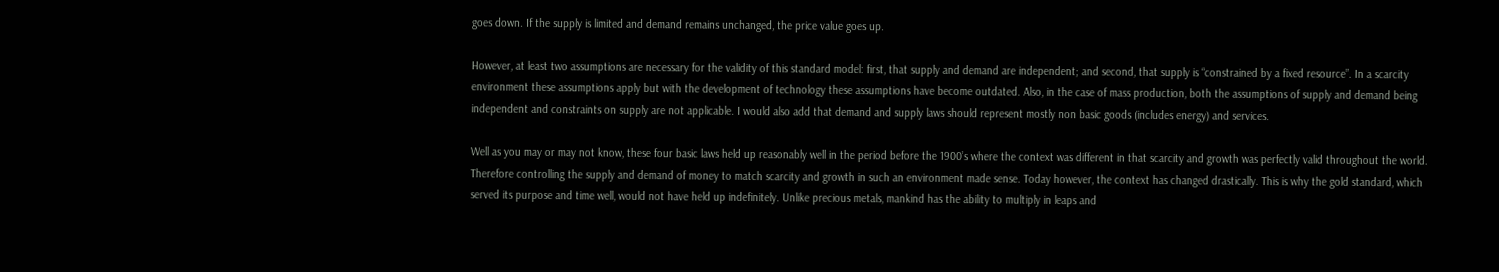goes down. If the supply is limited and demand remains unchanged, the price value goes up.

However, at least two assumptions are necessary for the validity of this standard model: first, that supply and demand are independent; and second, that supply is “constrained by a fixed resource”. In a scarcity environment these assumptions apply but with the development of technology these assumptions have become outdated. Also, in the case of mass production, both the assumptions of supply and demand being independent and constraints on supply are not applicable. I would also add that demand and supply laws should represent mostly non basic goods (includes energy) and services.

Well as you may or may not know, these four basic laws held up reasonably well in the period before the 1900’s where the context was different in that scarcity and growth was perfectly valid throughout the world. Therefore controlling the supply and demand of money to match scarcity and growth in such an environment made sense. Today however, the context has changed drastically. This is why the gold standard, which served its purpose and time well, would not have held up indefinitely. Unlike precious metals, mankind has the ability to multiply in leaps and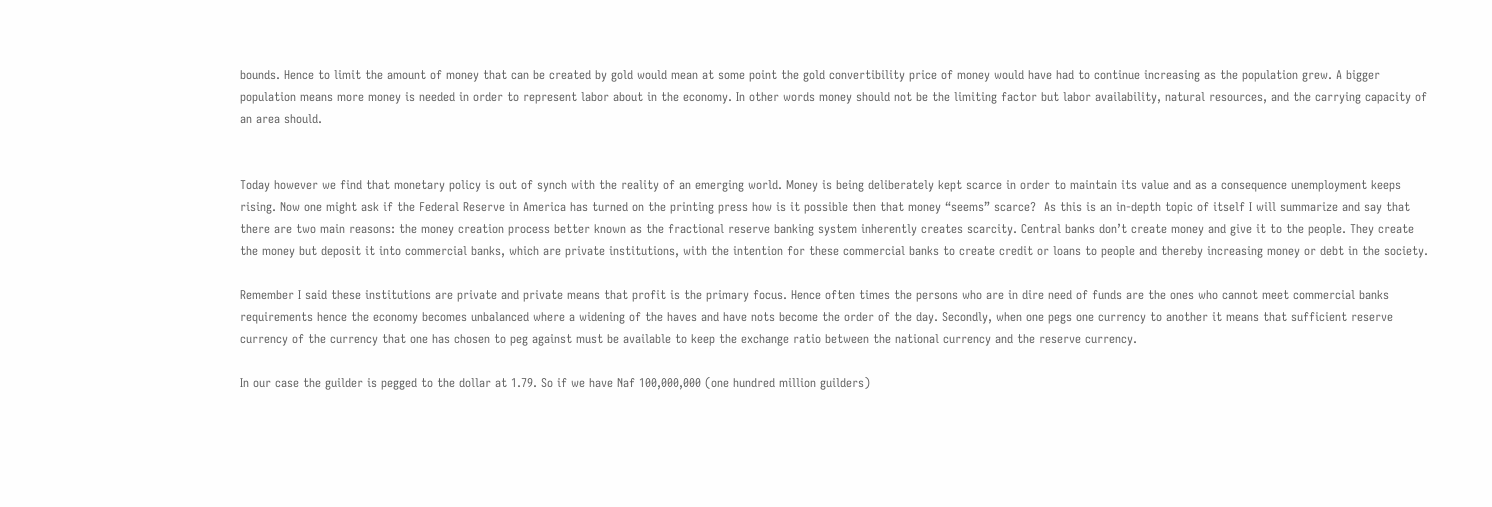bounds. Hence to limit the amount of money that can be created by gold would mean at some point the gold convertibility price of money would have had to continue increasing as the population grew. A bigger population means more money is needed in order to represent labor about in the economy. In other words money should not be the limiting factor but labor availability, natural resources, and the carrying capacity of an area should.


Today however we find that monetary policy is out of synch with the reality of an emerging world. Money is being deliberately kept scarce in order to maintain its value and as a consequence unemployment keeps rising. Now one might ask if the Federal Reserve in America has turned on the printing press how is it possible then that money “seems” scarce?  As this is an in-depth topic of itself I will summarize and say that there are two main reasons: the money creation process better known as the fractional reserve banking system inherently creates scarcity. Central banks don’t create money and give it to the people. They create the money but deposit it into commercial banks, which are private institutions, with the intention for these commercial banks to create credit or loans to people and thereby increasing money or debt in the society.

Remember I said these institutions are private and private means that profit is the primary focus. Hence often times the persons who are in dire need of funds are the ones who cannot meet commercial banks requirements hence the economy becomes unbalanced where a widening of the haves and have nots become the order of the day. Secondly, when one pegs one currency to another it means that sufficient reserve currency of the currency that one has chosen to peg against must be available to keep the exchange ratio between the national currency and the reserve currency.

In our case the guilder is pegged to the dollar at 1.79. So if we have Naf 100,000,000 (one hundred million guilders)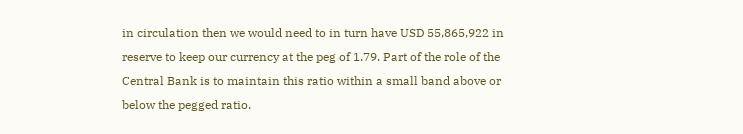in circulation then we would need to in turn have USD 55,865,922 in reserve to keep our currency at the peg of 1.79. Part of the role of the Central Bank is to maintain this ratio within a small band above or below the pegged ratio.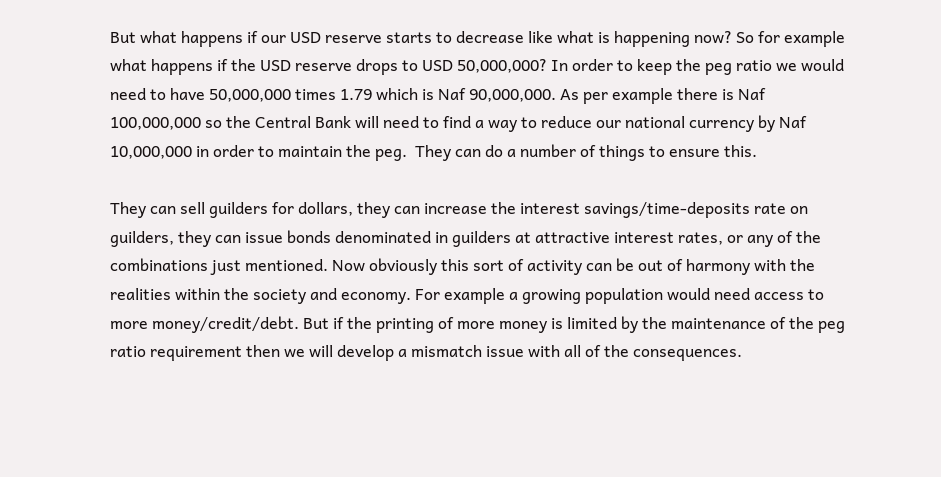But what happens if our USD reserve starts to decrease like what is happening now? So for example what happens if the USD reserve drops to USD 50,000,000? In order to keep the peg ratio we would need to have 50,000,000 times 1.79 which is Naf 90,000,000. As per example there is Naf 100,000,000 so the Central Bank will need to find a way to reduce our national currency by Naf 10,000,000 in order to maintain the peg.  They can do a number of things to ensure this.

They can sell guilders for dollars, they can increase the interest savings/time-deposits rate on guilders, they can issue bonds denominated in guilders at attractive interest rates, or any of the combinations just mentioned. Now obviously this sort of activity can be out of harmony with the realities within the society and economy. For example a growing population would need access to more money/credit/debt. But if the printing of more money is limited by the maintenance of the peg ratio requirement then we will develop a mismatch issue with all of the consequences.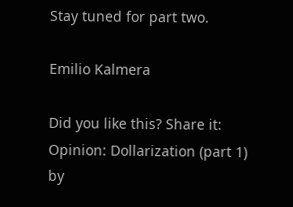Stay tuned for part two.

Emilio Kalmera

Did you like this? Share it:
Opinion: Dollarization (part 1) by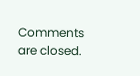Comments are closed.